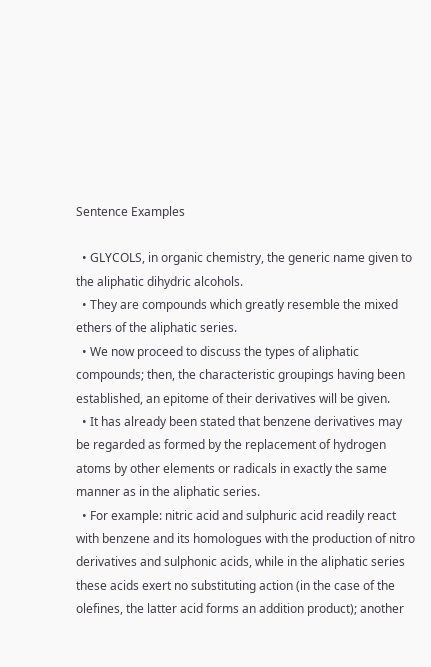Sentence Examples

  • GLYCOLS, in organic chemistry, the generic name given to the aliphatic dihydric alcohols.
  • They are compounds which greatly resemble the mixed ethers of the aliphatic series.
  • We now proceed to discuss the types of aliphatic compounds; then, the characteristic groupings having been established, an epitome of their derivatives will be given.
  • It has already been stated that benzene derivatives may be regarded as formed by the replacement of hydrogen atoms by other elements or radicals in exactly the same manner as in the aliphatic series.
  • For example: nitric acid and sulphuric acid readily react with benzene and its homologues with the production of nitro derivatives and sulphonic acids, while in the aliphatic series these acids exert no substituting action (in the case of the olefines, the latter acid forms an addition product); another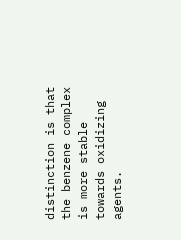distinction is that the benzene complex is more stable towards oxidizing agents.